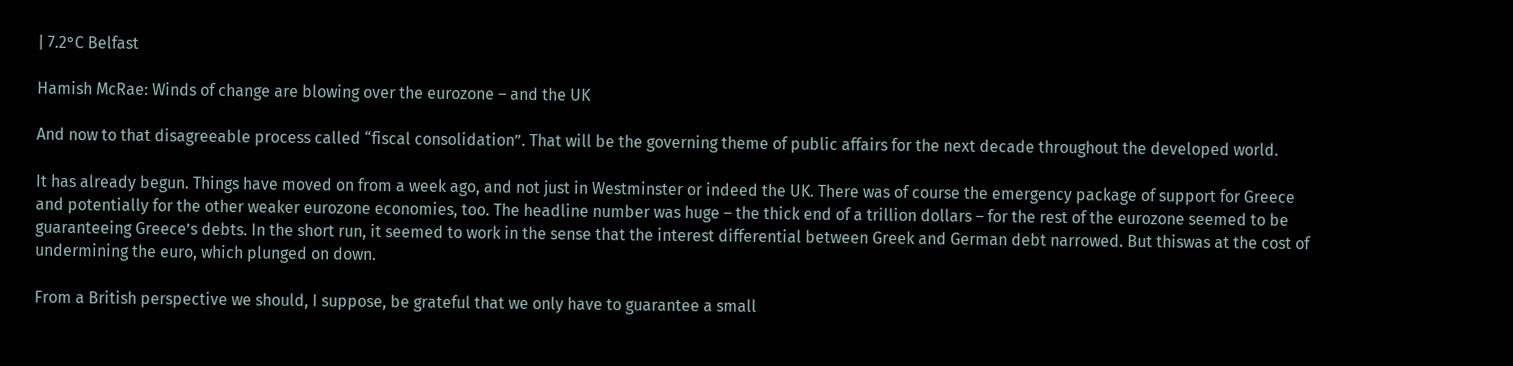| 7.2°C Belfast

Hamish McRae: Winds of change are blowing over the eurozone – and the UK

And now to that disagreeable process called “fiscal consolidation”. That will be the governing theme of public affairs for the next decade throughout the developed world.

It has already begun. Things have moved on from a week ago, and not just in Westminster or indeed the UK. There was of course the emergency package of support for Greece and potentially for the other weaker eurozone economies, too. The headline number was huge – the thick end of a trillion dollars – for the rest of the eurozone seemed to be guaranteeing Greece’s debts. In the short run, it seemed to work in the sense that the interest differential between Greek and German debt narrowed. But thiswas at the cost of undermining the euro, which plunged on down.

From a British perspective we should, I suppose, be grateful that we only have to guarantee a small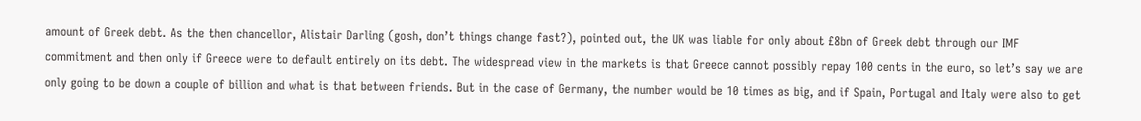amount of Greek debt. As the then chancellor, Alistair Darling (gosh, don’t things change fast?), pointed out, the UK was liable for only about £8bn of Greek debt through our IMF commitment and then only if Greece were to default entirely on its debt. The widespread view in the markets is that Greece cannot possibly repay 100 cents in the euro, so let’s say we are only going to be down a couple of billion and what is that between friends. But in the case of Germany, the number would be 10 times as big, and if Spain, Portugal and Italy were also to get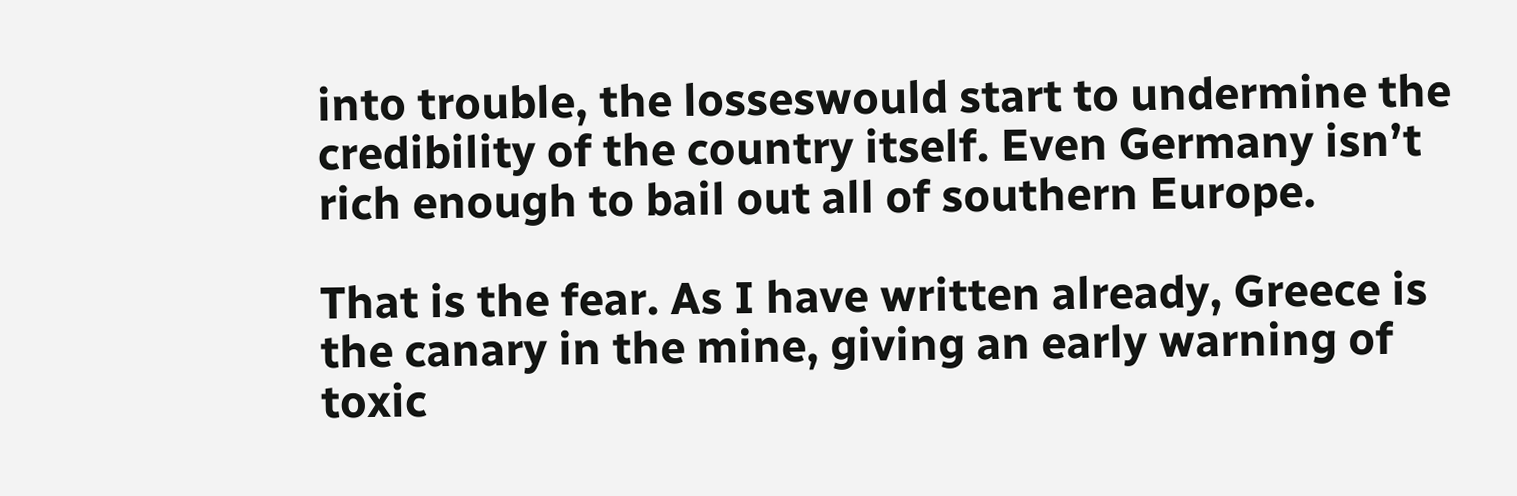into trouble, the losseswould start to undermine the credibility of the country itself. Even Germany isn’t rich enough to bail out all of southern Europe.

That is the fear. As I have written already, Greece is the canary in the mine, giving an early warning of toxic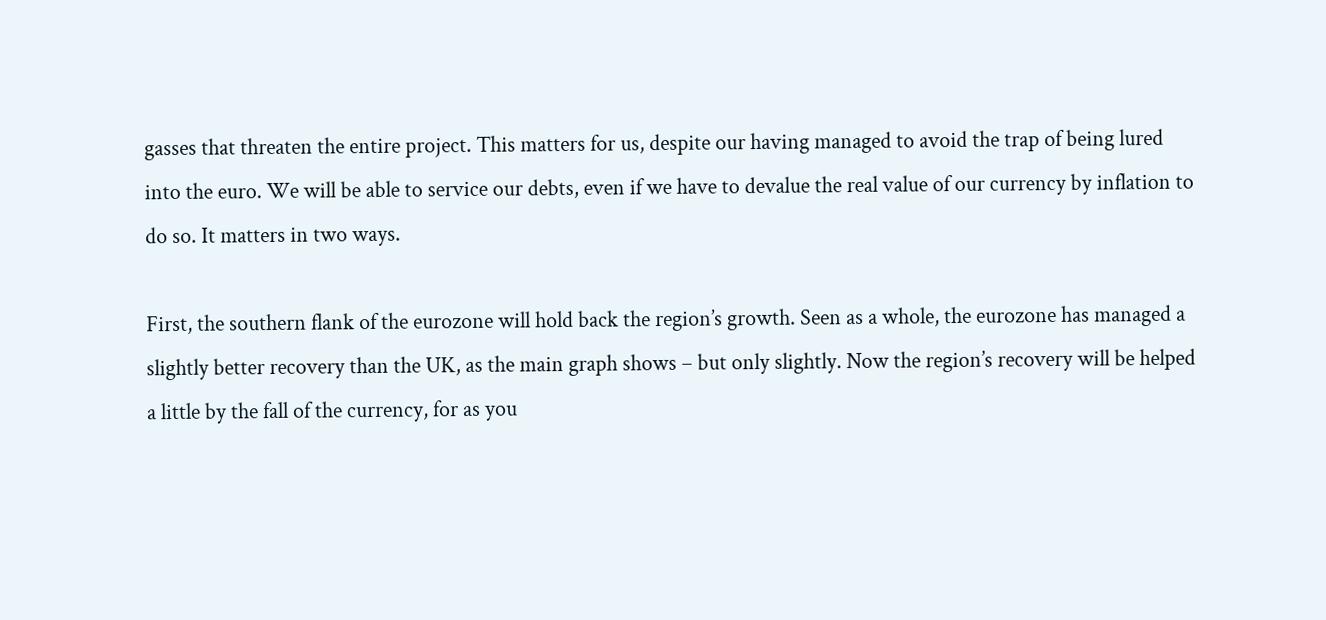gasses that threaten the entire project. This matters for us, despite our having managed to avoid the trap of being lured into the euro. We will be able to service our debts, even if we have to devalue the real value of our currency by inflation to do so. It matters in two ways.

First, the southern flank of the eurozone will hold back the region’s growth. Seen as a whole, the eurozone has managed a slightly better recovery than the UK, as the main graph shows – but only slightly. Now the region’s recovery will be helped a little by the fall of the currency, for as you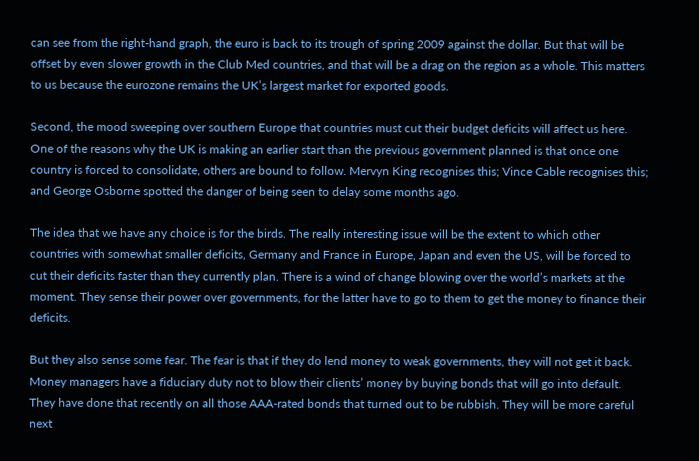can see from the right-hand graph, the euro is back to its trough of spring 2009 against the dollar. But that will be offset by even slower growth in the Club Med countries, and that will be a drag on the region as a whole. This matters to us because the eurozone remains the UK’s largest market for exported goods.

Second, the mood sweeping over southern Europe that countries must cut their budget deficits will affect us here. One of the reasons why the UK is making an earlier start than the previous government planned is that once one country is forced to consolidate, others are bound to follow. Mervyn King recognises this; Vince Cable recognises this; and George Osborne spotted the danger of being seen to delay some months ago.

The idea that we have any choice is for the birds. The really interesting issue will be the extent to which other countries with somewhat smaller deficits, Germany and France in Europe, Japan and even the US, will be forced to cut their deficits faster than they currently plan. There is a wind of change blowing over the world’s markets at the moment. They sense their power over governments, for the latter have to go to them to get the money to finance their deficits.

But they also sense some fear. The fear is that if they do lend money to weak governments, they will not get it back. Money managers have a fiduciary duty not to blow their clients’ money by buying bonds that will go into default. They have done that recently on all those AAA-rated bonds that turned out to be rubbish. They will be more careful next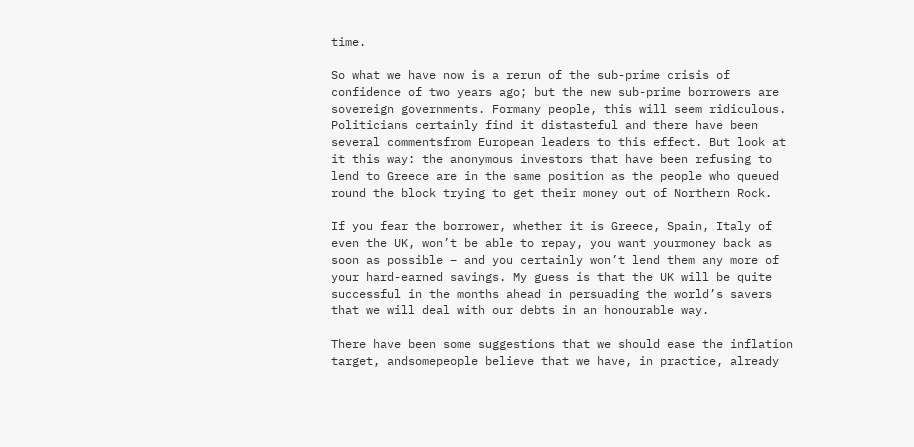time.

So what we have now is a rerun of the sub-prime crisis of confidence of two years ago; but the new sub-prime borrowers are sovereign governments. Formany people, this will seem ridiculous. Politicians certainly find it distasteful and there have been several commentsfrom European leaders to this effect. But look at it this way: the anonymous investors that have been refusing to lend to Greece are in the same position as the people who queued round the block trying to get their money out of Northern Rock.

If you fear the borrower, whether it is Greece, Spain, Italy of even the UK, won’t be able to repay, you want yourmoney back as soon as possible – and you certainly won’t lend them any more of your hard-earned savings. My guess is that the UK will be quite successful in the months ahead in persuading the world’s savers that we will deal with our debts in an honourable way.

There have been some suggestions that we should ease the inflation target, andsomepeople believe that we have, in practice, already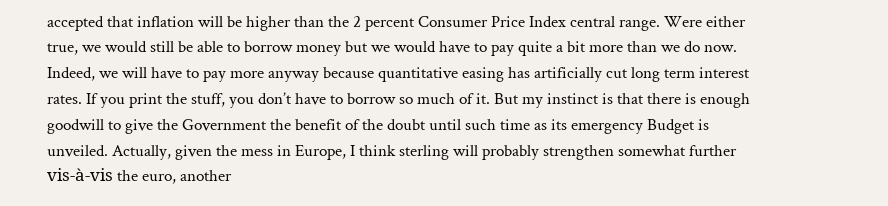accepted that inflation will be higher than the 2 percent Consumer Price Index central range. Were either true, we would still be able to borrow money but we would have to pay quite a bit more than we do now. Indeed, we will have to pay more anyway because quantitative easing has artificially cut long term interest rates. If you print the stuff, you don’t have to borrow so much of it. But my instinct is that there is enough goodwill to give the Government the benefit of the doubt until such time as its emergency Budget is unveiled. Actually, given the mess in Europe, I think sterling will probably strengthen somewhat further vis-à-vis the euro, another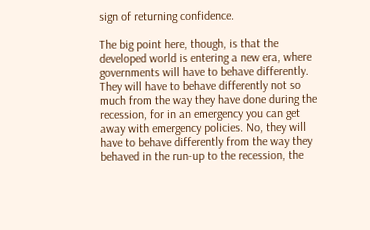sign of returning confidence.

The big point here, though, is that the developed world is entering a new era, where governments will have to behave differently. They will have to behave differently not so much from the way they have done during the recession, for in an emergency you can get away with emergency policies. No, they will have to behave differently from the way they behaved in the run-up to the recession, the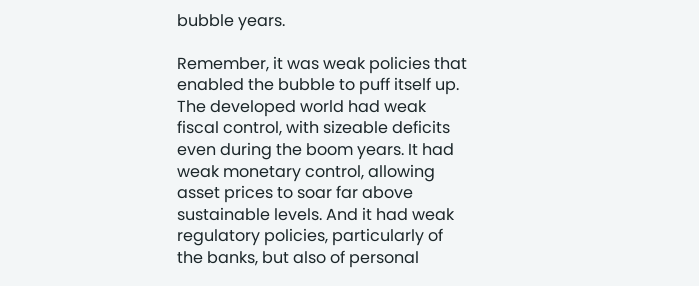bubble years.

Remember, it was weak policies that enabled the bubble to puff itself up. The developed world had weak fiscal control, with sizeable deficits even during the boom years. It had weak monetary control, allowing asset prices to soar far above sustainable levels. And it had weak regulatory policies, particularly of the banks, but also of personal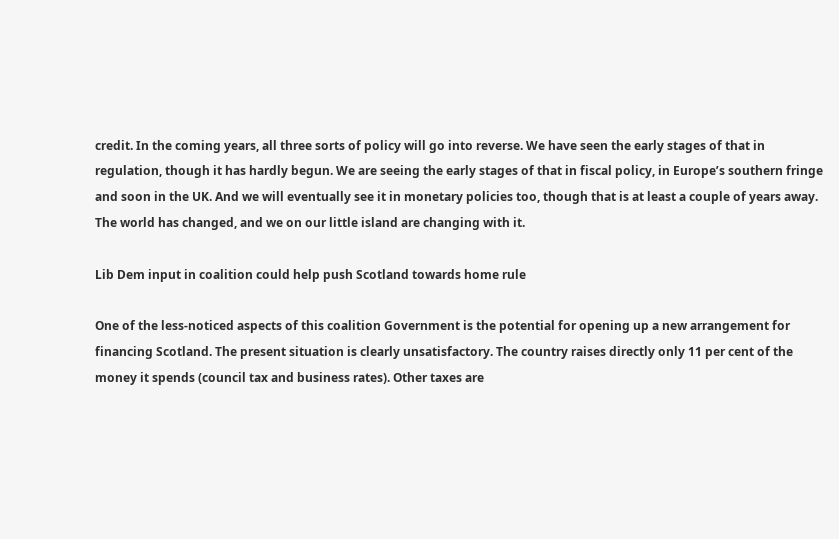credit. In the coming years, all three sorts of policy will go into reverse. We have seen the early stages of that in regulation, though it has hardly begun. We are seeing the early stages of that in fiscal policy, in Europe’s southern fringe and soon in the UK. And we will eventually see it in monetary policies too, though that is at least a couple of years away. The world has changed, and we on our little island are changing with it.

Lib Dem input in coalition could help push Scotland towards home rule

One of the less-noticed aspects of this coalition Government is the potential for opening up a new arrangement for financing Scotland. The present situation is clearly unsatisfactory. The country raises directly only 11 per cent of the money it spends (council tax and business rates). Other taxes are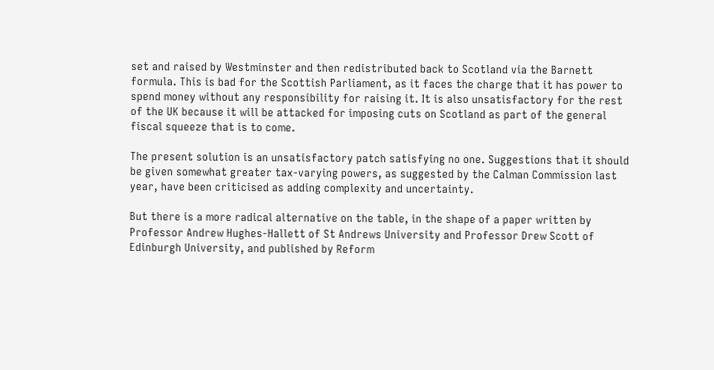set and raised by Westminster and then redistributed back to Scotland via the Barnett formula. This is bad for the Scottish Parliament, as it faces the charge that it has power to spend money without any responsibility for raising it. It is also unsatisfactory for the rest of the UK because it will be attacked for imposing cuts on Scotland as part of the general fiscal squeeze that is to come.

The present solution is an unsatisfactory patch satisfying no one. Suggestions that it should be given somewhat greater tax-varying powers, as suggested by the Calman Commission last year, have been criticised as adding complexity and uncertainty.

But there is a more radical alternative on the table, in the shape of a paper written by Professor Andrew Hughes-Hallett of St Andrews University and Professor Drew Scott of Edinburgh University, and published by Reform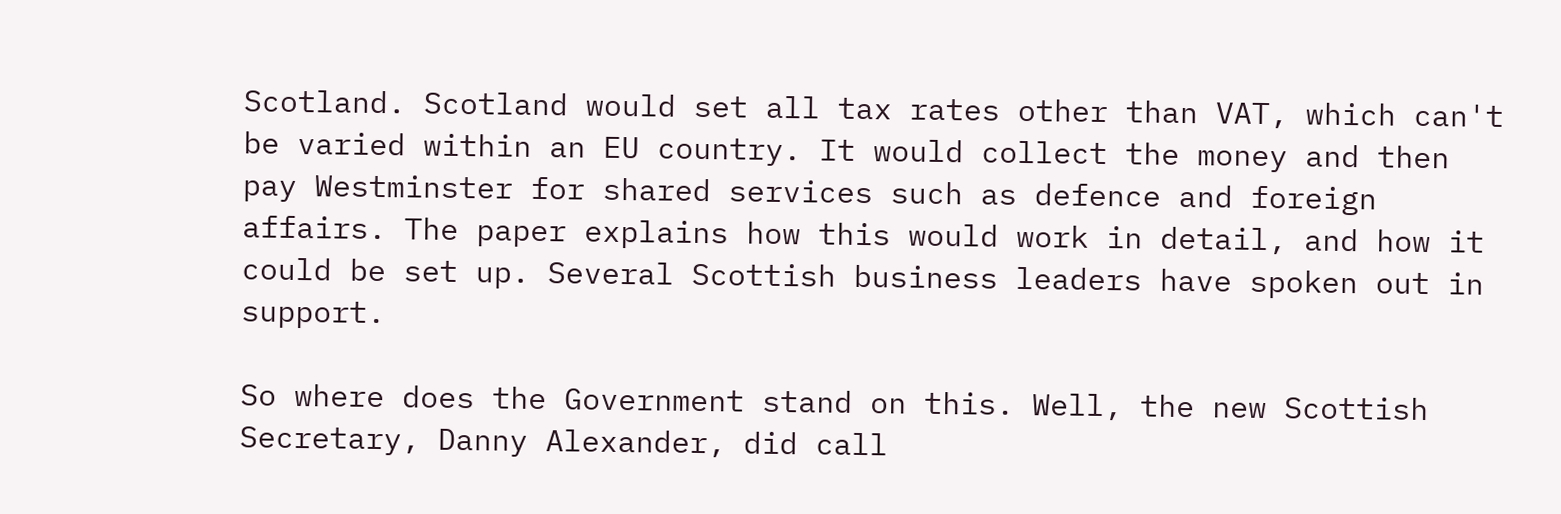Scotland. Scotland would set all tax rates other than VAT, which can't be varied within an EU country. It would collect the money and then pay Westminster for shared services such as defence and foreign affairs. The paper explains how this would work in detail, and how it could be set up. Several Scottish business leaders have spoken out in support.

So where does the Government stand on this. Well, the new Scottish Secretary, Danny Alexander, did call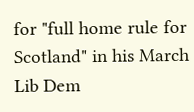for "full home rule for Scotland" in his March Lib Dem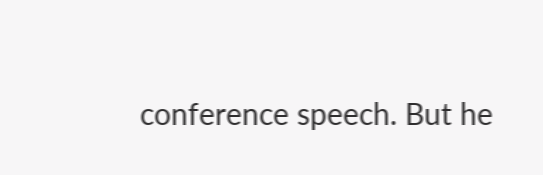conference speech. But he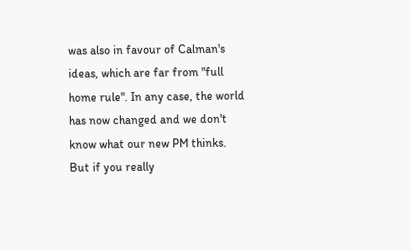was also in favour of Calman's ideas, which are far from "full home rule". In any case, the world has now changed and we don't know what our new PM thinks. But if you really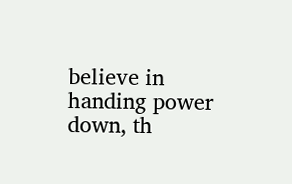believe in handing power down, th